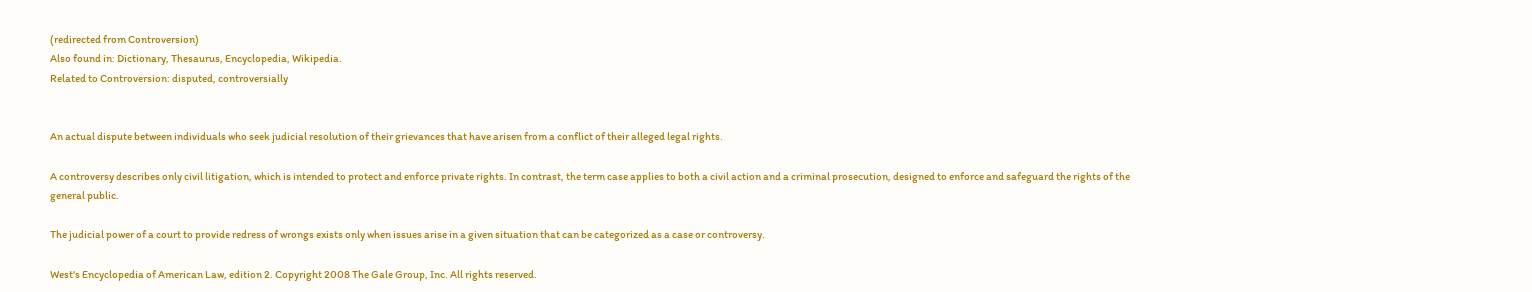(redirected from Controversion)
Also found in: Dictionary, Thesaurus, Encyclopedia, Wikipedia.
Related to Controversion: disputed, controversially


An actual dispute between individuals who seek judicial resolution of their grievances that have arisen from a conflict of their alleged legal rights.

A controversy describes only civil litigation, which is intended to protect and enforce private rights. In contrast, the term case applies to both a civil action and a criminal prosecution, designed to enforce and safeguard the rights of the general public.

The judicial power of a court to provide redress of wrongs exists only when issues arise in a given situation that can be categorized as a case or controversy.

West's Encyclopedia of American Law, edition 2. Copyright 2008 The Gale Group, Inc. All rights reserved.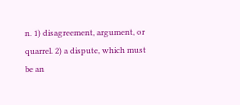n. 1) disagreement, argument, or quarrel. 2) a dispute, which must be an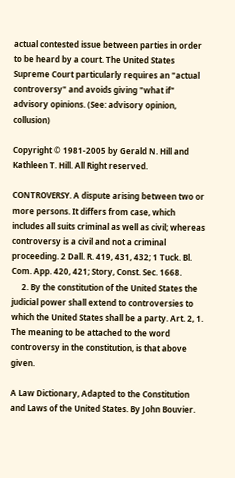actual contested issue between parties in order to be heard by a court. The United States Supreme Court particularly requires an "actual controversy" and avoids giving "what if" advisory opinions. (See: advisory opinion, collusion)

Copyright © 1981-2005 by Gerald N. Hill and Kathleen T. Hill. All Right reserved.

CONTROVERSY. A dispute arising between two or more persons. It differs from case, which includes all suits criminal as well as civil; whereas controversy is a civil and not a criminal proceeding. 2 Dall. R. 419, 431, 432; 1 Tuck. Bl. Com. App. 420, 421; Story, Const. Sec. 1668.
     2. By the constitution of the United States the judicial power shall extend to controversies to which the United States shall be a party. Art. 2, 1. The meaning to be attached to the word controversy in the constitution, is that above given.

A Law Dictionary, Adapted to the Constitution and Laws of the United States. By John Bouvier.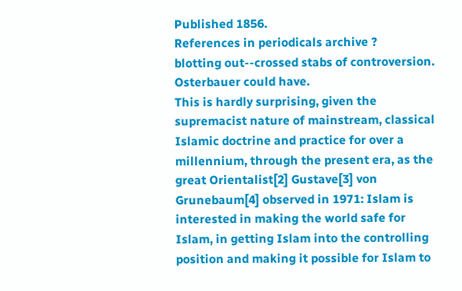Published 1856.
References in periodicals archive ?
blotting out--crossed stabs of controversion. Osterbauer could have.
This is hardly surprising, given the supremacist nature of mainstream, classical Islamic doctrine and practice for over a millennium, through the present era, as the great Orientalist[2] Gustave[3] von Grunebaum[4] observed in 1971: Islam is interested in making the world safe for Islam, in getting Islam into the controlling position and making it possible for Islam to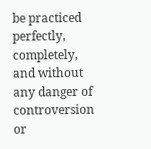be practiced perfectly, completely, and without any danger of controversion or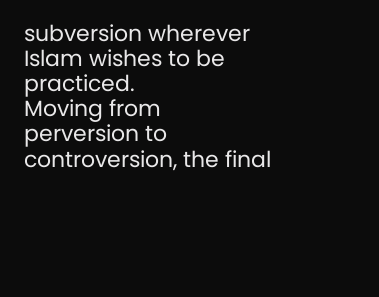subversion wherever Islam wishes to be practiced.
Moving from perversion to controversion, the final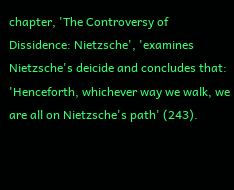chapter, 'The Controversy of Dissidence: Nietzsche', 'examines Nietzsche's deicide and concludes that: 'Henceforth, whichever way we walk, we are all on Nietzsche's path' (243).